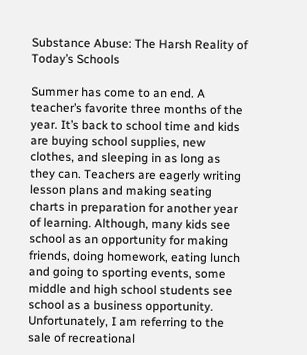Substance Abuse: The Harsh Reality of Today’s Schools

Summer has come to an end. A teacher’s favorite three months of the year. It’s back to school time and kids are buying school supplies, new clothes, and sleeping in as long as they can. Teachers are eagerly writing lesson plans and making seating charts in preparation for another year of learning. Although, many kids see school as an opportunity for making friends, doing homework, eating lunch and going to sporting events, some middle and high school students see school as a business opportunity. Unfortunately, I am referring to the sale of recreational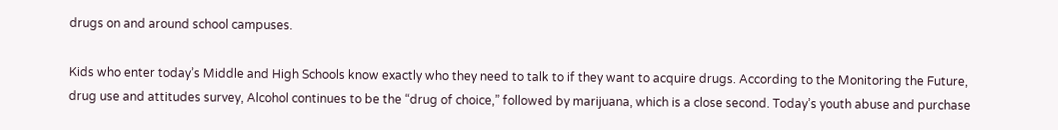drugs on and around school campuses.

Kids who enter today’s Middle and High Schools know exactly who they need to talk to if they want to acquire drugs. According to the Monitoring the Future, drug use and attitudes survey, Alcohol continues to be the “drug of choice,” followed by marijuana, which is a close second. Today’s youth abuse and purchase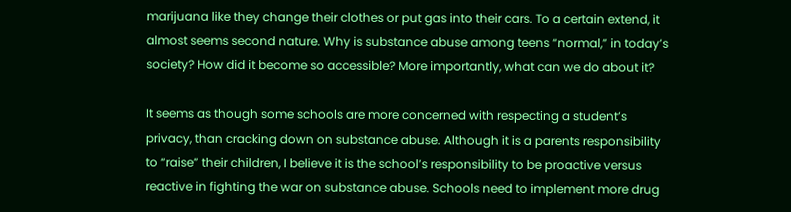marijuana like they change their clothes or put gas into their cars. To a certain extend, it almost seems second nature. Why is substance abuse among teens “normal,” in today’s society? How did it become so accessible? More importantly, what can we do about it?

It seems as though some schools are more concerned with respecting a student’s privacy, than cracking down on substance abuse. Although it is a parents responsibility to “raise” their children, I believe it is the school’s responsibility to be proactive versus reactive in fighting the war on substance abuse. Schools need to implement more drug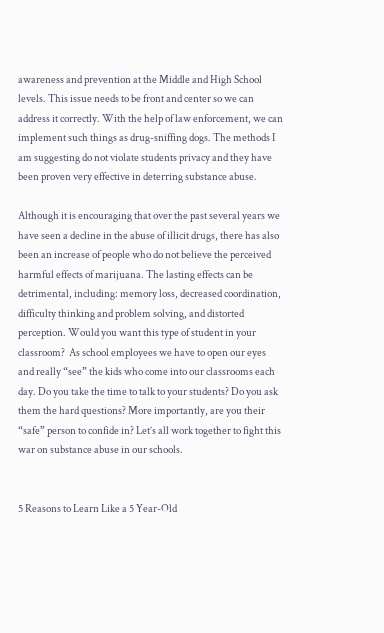awareness and prevention at the Middle and High School levels. This issue needs to be front and center so we can address it correctly. With the help of law enforcement, we can implement such things as drug-sniffing dogs. The methods I am suggesting do not violate students privacy and they have been proven very effective in deterring substance abuse.

Although it is encouraging that over the past several years we have seen a decline in the abuse of illicit drugs, there has also been an increase of people who do not believe the perceived harmful effects of marijuana. The lasting effects can be detrimental, including: memory loss, decreased coordination, difficulty thinking and problem solving, and distorted perception. Would you want this type of student in your classroom?  As school employees we have to open our eyes and really “see” the kids who come into our classrooms each day. Do you take the time to talk to your students? Do you ask them the hard questions? More importantly, are you their “safe” person to confide in? Let’s all work together to fight this war on substance abuse in our schools.


5 Reasons to Learn Like a 5 Year-Old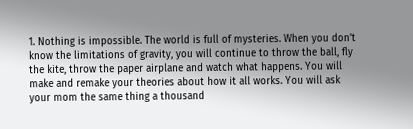1. Nothing is impossible. The world is full of mysteries. When you don’t know the limitations of gravity, you will continue to throw the ball, fly the kite, throw the paper airplane and watch what happens. You will make and remake your theories about how it all works. You will ask your mom the same thing a thousand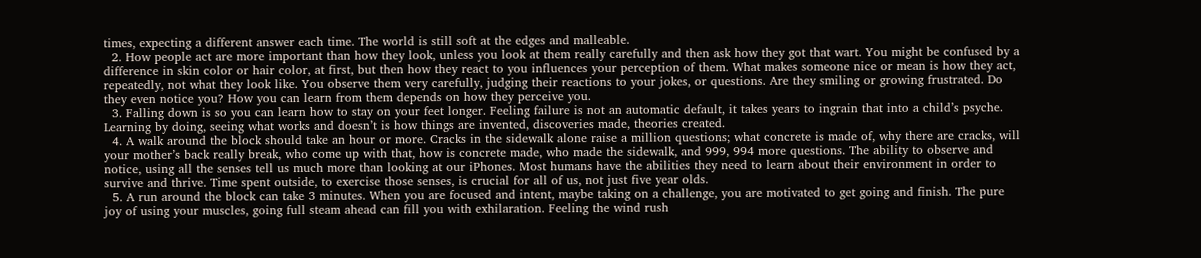times, expecting a different answer each time. The world is still soft at the edges and malleable.
  2. How people act are more important than how they look, unless you look at them really carefully and then ask how they got that wart. You might be confused by a difference in skin color or hair color, at first, but then how they react to you influences your perception of them. What makes someone nice or mean is how they act, repeatedly, not what they look like. You observe them very carefully, judging their reactions to your jokes, or questions. Are they smiling or growing frustrated. Do they even notice you? How you can learn from them depends on how they perceive you.
  3. Falling down is so you can learn how to stay on your feet longer. Feeling failure is not an automatic default, it takes years to ingrain that into a child’s psyche. Learning by doing, seeing what works and doesn’t is how things are invented, discoveries made, theories created.
  4. A walk around the block should take an hour or more. Cracks in the sidewalk alone raise a million questions; what concrete is made of, why there are cracks, will your mother’s back really break, who come up with that, how is concrete made, who made the sidewalk, and 999, 994 more questions. The ability to observe and notice, using all the senses tell us much more than looking at our iPhones. Most humans have the abilities they need to learn about their environment in order to survive and thrive. Time spent outside, to exercise those senses, is crucial for all of us, not just five year olds.
  5. A run around the block can take 3 minutes. When you are focused and intent, maybe taking on a challenge, you are motivated to get going and finish. The pure joy of using your muscles, going full steam ahead can fill you with exhilaration. Feeling the wind rush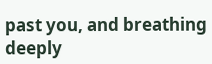past you, and breathing deeply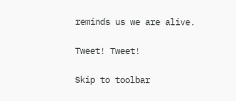reminds us we are alive.

Tweet! Tweet!

Skip to toolbar